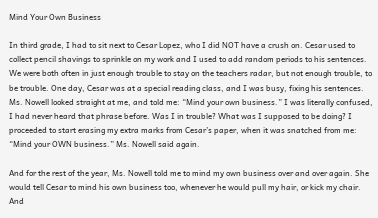Mind Your Own Business

In third grade, I had to sit next to Cesar Lopez, who I did NOT have a crush on. Cesar used to collect pencil shavings to sprinkle on my work and I used to add random periods to his sentences. We were both often in just enough trouble to stay on the teachers radar, but not enough trouble, to be trouble. One day, Cesar was at a special reading class, and I was busy, fixing his sentences. Ms. Nowell looked straight at me, and told me: “Mind your own business.” I was literally confused, I had never heard that phrase before. Was I in trouble? What was I supposed to be doing? I proceeded to start erasing my extra marks from Cesar’s paper, when it was snatched from me: “Mind your OWN business.” Ms. Nowell said again.

And for the rest of the year, Ms. Nowell told me to mind my own business over and over again. She would tell Cesar to mind his own business too, whenever he would pull my hair, or kick my chair. And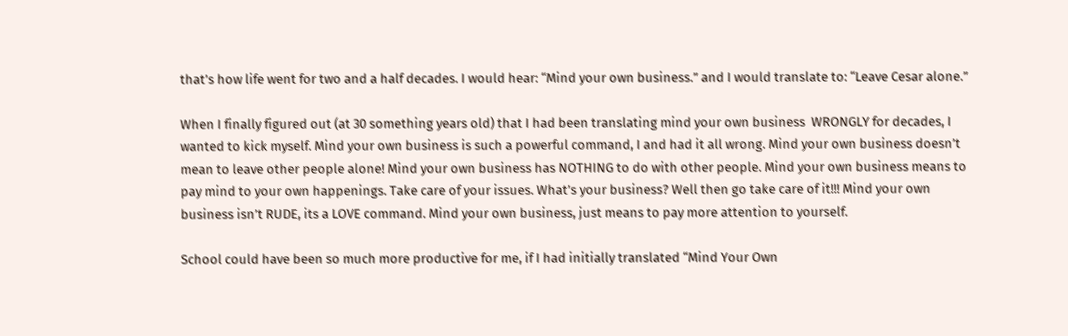that’s how life went for two and a half decades. I would hear: “Mind your own business.” and I would translate to: “Leave Cesar alone.”

When I finally figured out (at 30 something years old) that I had been translating mind your own business  WRONGLY for decades, I wanted to kick myself. Mind your own business is such a powerful command, I and had it all wrong. Mind your own business doesn’t mean to leave other people alone! Mind your own business has NOTHING to do with other people. Mind your own business means to pay mind to your own happenings. Take care of your issues. What’s your business? Well then go take care of it!!! Mind your own business isn’t RUDE, its a LOVE command. Mind your own business, just means to pay more attention to yourself.

School could have been so much more productive for me, if I had initially translated “Mind Your Own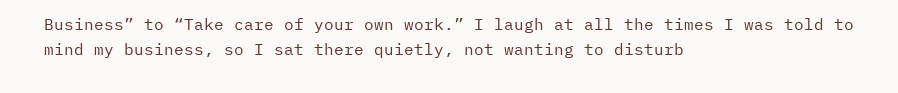Business” to “Take care of your own work.” I laugh at all the times I was told to mind my business, so I sat there quietly, not wanting to disturb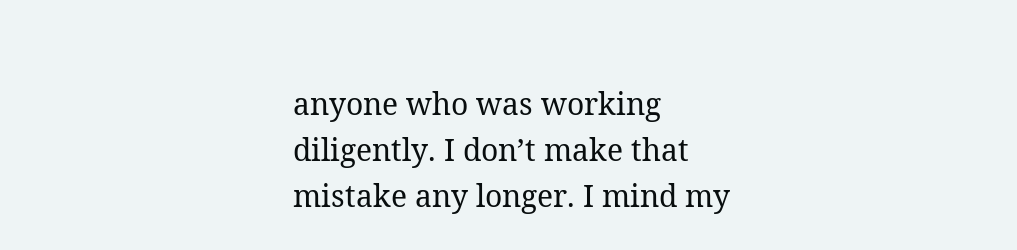anyone who was working diligently. I don’t make that mistake any longer. I mind my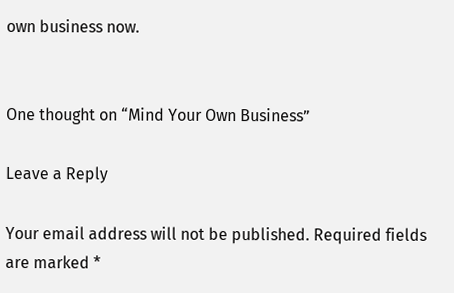own business now.


One thought on “Mind Your Own Business”

Leave a Reply

Your email address will not be published. Required fields are marked *